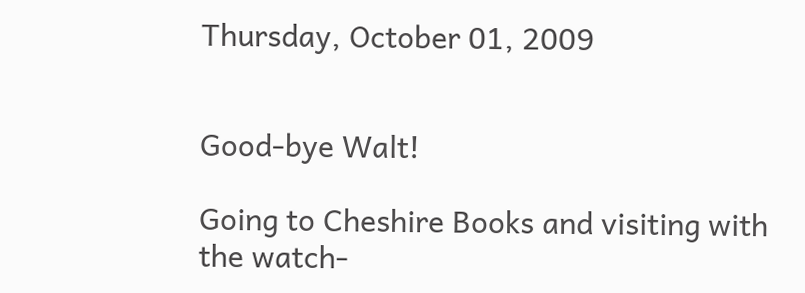Thursday, October 01, 2009


Good-bye Walt!

Going to Cheshire Books and visiting with the watch-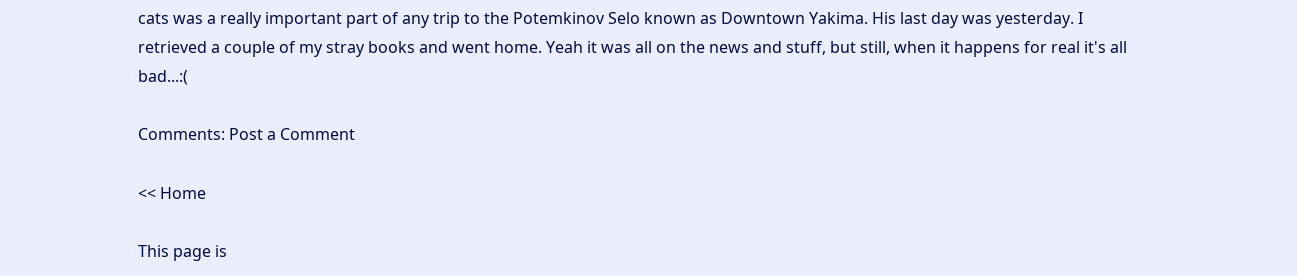cats was a really important part of any trip to the Potemkinov Selo known as Downtown Yakima. His last day was yesterday. I retrieved a couple of my stray books and went home. Yeah it was all on the news and stuff, but still, when it happens for real it's all bad...:(

Comments: Post a Comment

<< Home

This page is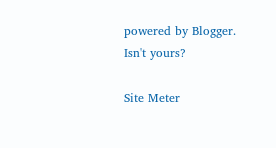powered by Blogger. Isn't yours?

Site Meter